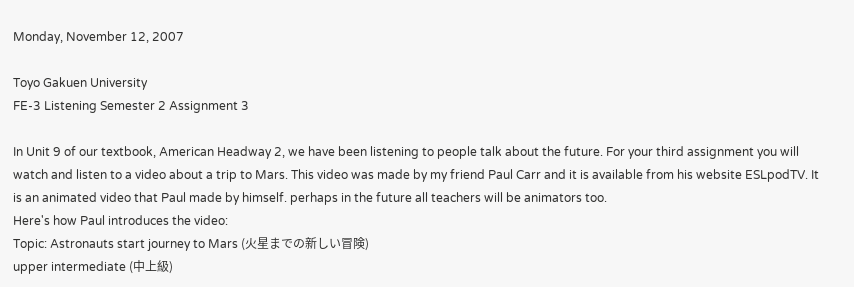Monday, November 12, 2007

Toyo Gakuen University
FE-3 Listening Semester 2 Assignment 3

In Unit 9 of our textbook, American Headway 2, we have been listening to people talk about the future. For your third assignment you will watch and listen to a video about a trip to Mars. This video was made by my friend Paul Carr and it is available from his website ESLpodTV. It is an animated video that Paul made by himself. perhaps in the future all teachers will be animators too.
Here's how Paul introduces the video:
Topic: Astronauts start journey to Mars (火星までの新しい冒険)
upper intermediate (中上級)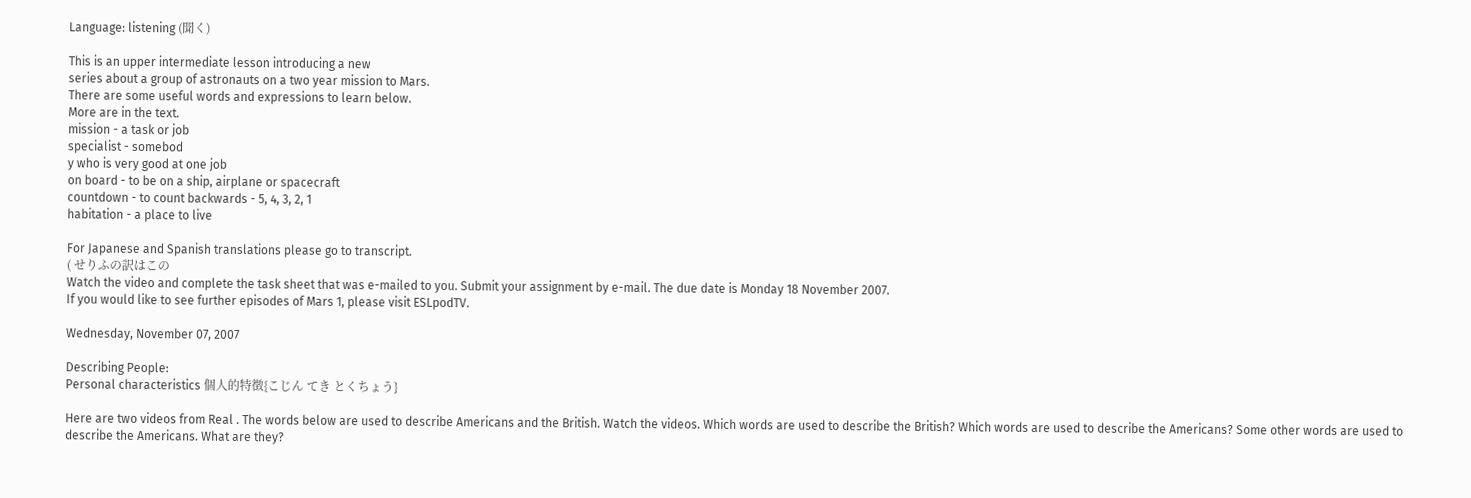Language: listening (聞く)

This is an upper intermediate lesson introducing a new
series about a group of astronauts on a two year mission to Mars.
There are some useful words and expressions to learn below.
More are in the text.
mission - a task or job
specialist - somebod
y who is very good at one job
on board - to be on a ship, airplane or spacecraft
countdown - to count backwards - 5, 4, 3, 2, 1
habitation - a place to live

For Japanese and Spanish translations please go to transcript.
( せりふの訳はこの
Watch the video and complete the task sheet that was e-mailed to you. Submit your assignment by e-mail. The due date is Monday 18 November 2007.
If you would like to see further episodes of Mars 1, please visit ESLpodTV.

Wednesday, November 07, 2007

Describing People:
Personal characteristics 個人的特徴{こじん てき とくちょう}

Here are two videos from Real . The words below are used to describe Americans and the British. Watch the videos. Which words are used to describe the British? Which words are used to describe the Americans? Some other words are used to describe the Americans. What are they?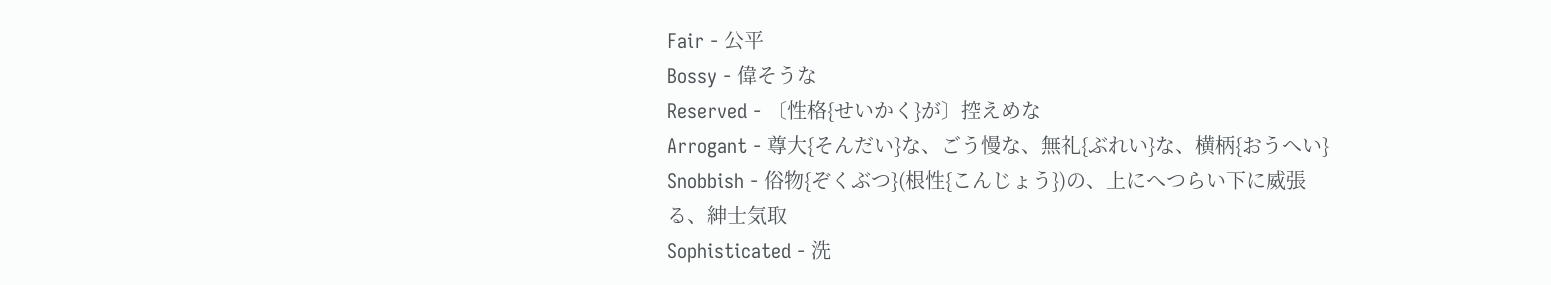Fair - 公平
Bossy - 偉そうな
Reserved - 〔性格{せいかく}が〕控えめな
Arrogant - 尊大{そんだい}な、ごう慢な、無礼{ぶれい}な、横柄{おうへい}
Snobbish - 俗物{ぞくぶつ}(根性{こんじょう})の、上にへつらい下に威張る、紳士気取
Sophisticated - 洗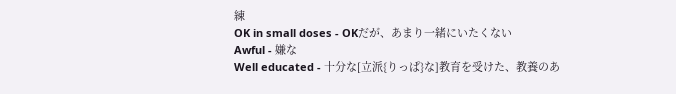練
OK in small doses - OKだが、あまり一緒にいたくない
Awful - 嫌な
Well educated - 十分な[立派{りっぱ}な]教育を受けた、教養のあ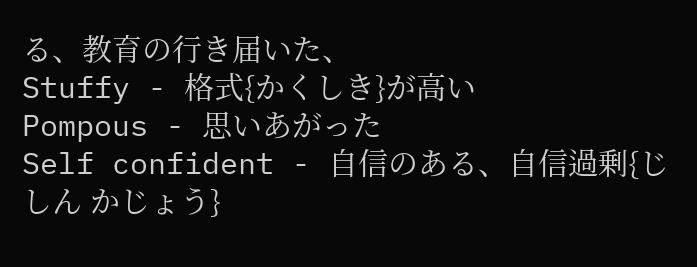る、教育の行き届いた、
Stuffy - 格式{かくしき}が高い
Pompous - 思いあがった
Self confident - 自信のある、自信過剰{じしん かじょう}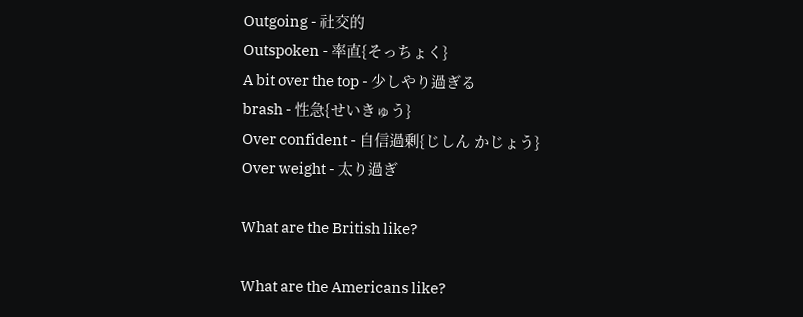Outgoing - 社交的
Outspoken - 率直{そっちょく}
A bit over the top - 少しやり過ぎる
brash - 性急{せいきゅう}
Over confident - 自信過剰{じしん かじょう}
Over weight - 太り過ぎ

What are the British like?

What are the Americans like?